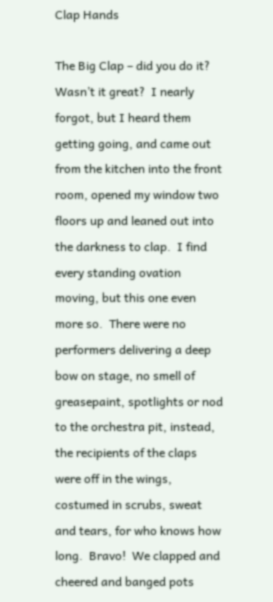Clap Hands

The Big Clap – did you do it?  Wasn’t it great?  I nearly forgot, but I heard them getting going, and came out from the kitchen into the front room, opened my window two floors up and leaned out into the darkness to clap.  I find every standing ovation moving, but this one even more so.  There were no performers delivering a deep bow on stage, no smell of greasepaint, spotlights or nod to the orchestra pit, instead, the recipients of the claps were off in the wings, costumed in scrubs, sweat and tears, for who knows how long.  Bravo!  We clapped and cheered and banged pots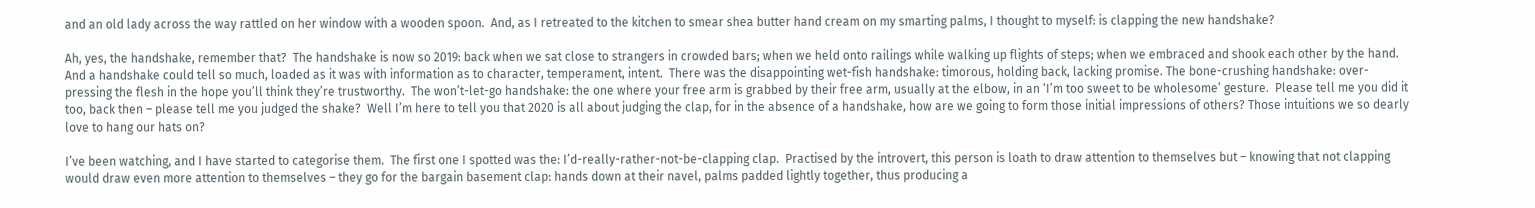and an old lady across the way rattled on her window with a wooden spoon.  And, as I retreated to the kitchen to smear shea butter hand cream on my smarting palms, I thought to myself: is clapping the new handshake?

Ah, yes, the handshake, remember that?  The handshake is now so 2019: back when we sat close to strangers in crowded bars; when we held onto railings while walking up flights of steps; when we embraced and shook each other by the hand.  And a handshake could tell so much, loaded as it was with information as to character, temperament, intent.  There was the disappointing wet-fish handshake: timorous, holding back, lacking promise. The bone-crushing handshake: over-pressing the flesh in the hope you’ll think they’re trustworthy.  The won’t-let-go handshake: the one where your free arm is grabbed by their free arm, usually at the elbow, in an ‘I’m too sweet to be wholesome’ gesture.  Please tell me you did it too, back then – please tell me you judged the shake?  Well I’m here to tell you that 2020 is all about judging the clap, for in the absence of a handshake, how are we going to form those initial impressions of others? Those intuitions we so dearly love to hang our hats on?

I’ve been watching, and I have started to categorise them.  The first one I spotted was the: I’d-really-rather-not-be-clapping clap.  Practised by the introvert, this person is loath to draw attention to themselves but – knowing that not clapping would draw even more attention to themselves – they go for the bargain basement clap: hands down at their navel, palms padded lightly together, thus producing a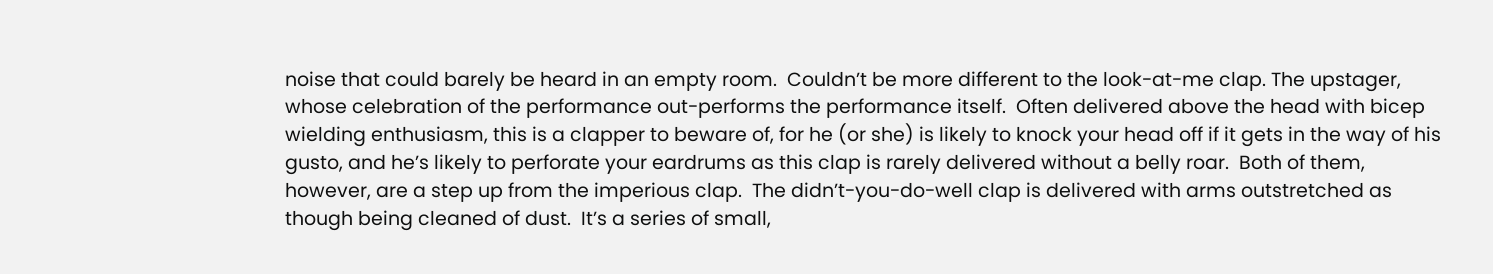noise that could barely be heard in an empty room.  Couldn’t be more different to the look-at-me clap. The upstager, whose celebration of the performance out-performs the performance itself.  Often delivered above the head with bicep wielding enthusiasm, this is a clapper to beware of, for he (or she) is likely to knock your head off if it gets in the way of his gusto, and he’s likely to perforate your eardrums as this clap is rarely delivered without a belly roar.  Both of them, however, are a step up from the imperious clap.  The didn’t-you-do-well clap is delivered with arms outstretched as though being cleaned of dust.  It’s a series of small,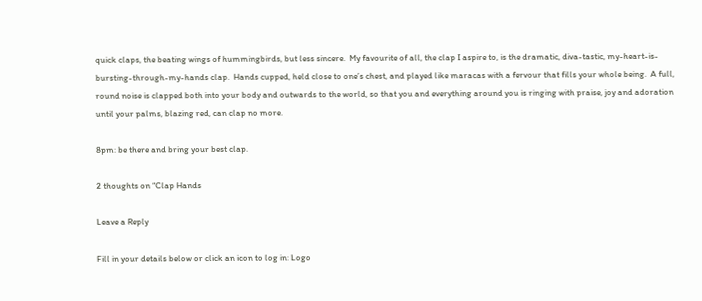quick claps, the beating wings of hummingbirds, but less sincere.  My favourite of all, the clap I aspire to, is the dramatic, diva-tastic, my-heart-is-bursting-through-my-hands clap.  Hands cupped, held close to one’s chest, and played like maracas with a fervour that fills your whole being.  A full, round noise is clapped both into your body and outwards to the world, so that you and everything around you is ringing with praise, joy and adoration until your palms, blazing red, can clap no more.

8pm: be there and bring your best clap.

2 thoughts on “Clap Hands

Leave a Reply

Fill in your details below or click an icon to log in: Logo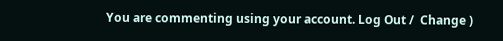You are commenting using your account. Log Out /  Change )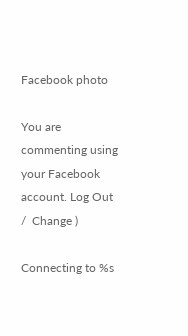Facebook photo

You are commenting using your Facebook account. Log Out /  Change )

Connecting to %s